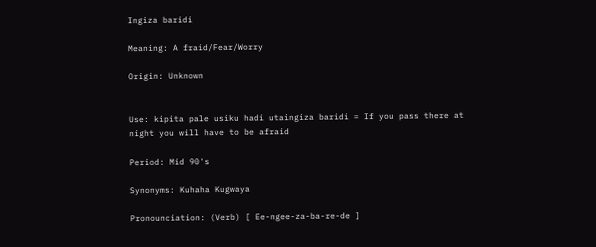Ingiza baridi

Meaning: A fraid/Fear/Worry

Origin: Unknown


Use: kipita pale usiku hadi utaingiza baridi = If you pass there at night you will have to be afraid

Period: Mid 90's

Synonyms: Kuhaha Kugwaya

Pronounciation: (Verb) [ Ee-ngee-za-ba-re-de ]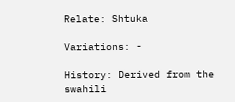Relate: Shtuka

Variations: -

History: Derived from the swahili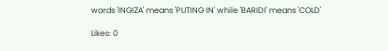words 'INGIZA' means 'PUTING IN' while 'BARIDI' means 'COLD'

Likes: 0